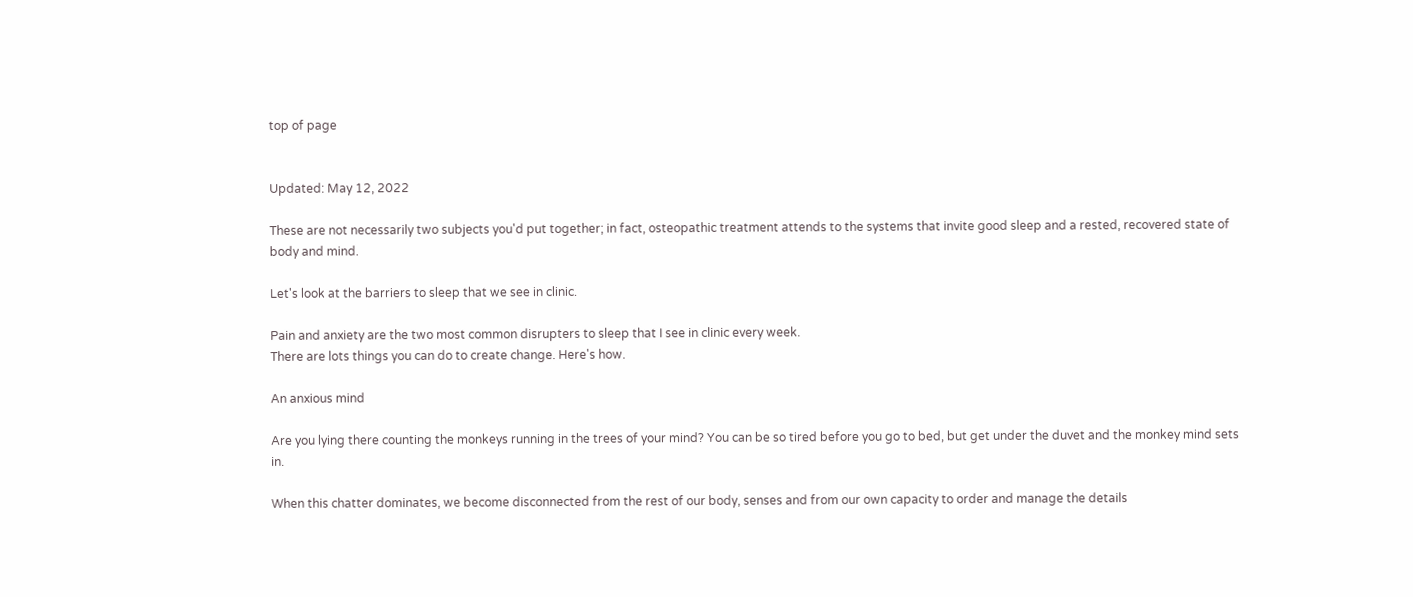top of page


Updated: May 12, 2022

These are not necessarily two subjects you'd put together; in fact, osteopathic treatment attends to the systems that invite good sleep and a rested, recovered state of body and mind.

Let's look at the barriers to sleep that we see in clinic.

Pain and anxiety are the two most common disrupters to sleep that I see in clinic every week.
There are lots things you can do to create change. Here's how.

An anxious mind

Are you lying there counting the monkeys running in the trees of your mind? You can be so tired before you go to bed, but get under the duvet and the monkey mind sets in.

When this chatter dominates, we become disconnected from the rest of our body, senses and from our own capacity to order and manage the details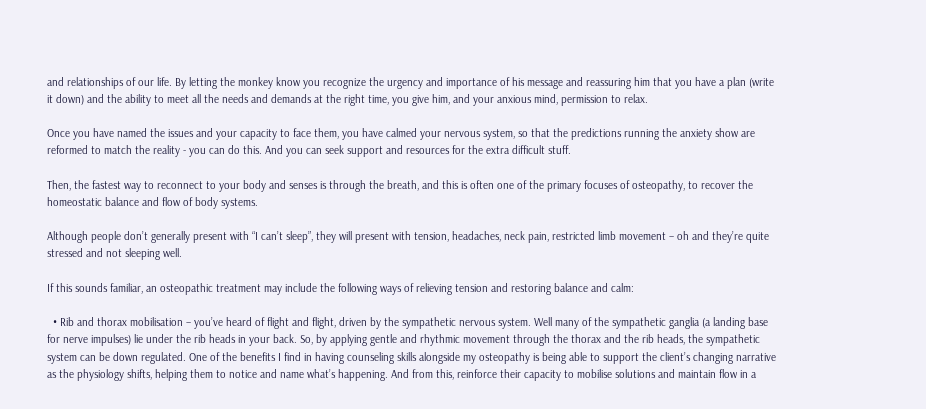and relationships of our life. By letting the monkey know you recognize the urgency and importance of his message and reassuring him that you have a plan (write it down) and the ability to meet all the needs and demands at the right time, you give him, and your anxious mind, permission to relax.

Once you have named the issues and your capacity to face them, you have calmed your nervous system, so that the predictions running the anxiety show are reformed to match the reality - you can do this. And you can seek support and resources for the extra difficult stuff.

Then, the fastest way to reconnect to your body and senses is through the breath, and this is often one of the primary focuses of osteopathy, to recover the homeostatic balance and flow of body systems.

Although people don’t generally present with “I can’t sleep”, they will present with tension, headaches, neck pain, restricted limb movement – oh and they’re quite stressed and not sleeping well.

If this sounds familiar, an osteopathic treatment may include the following ways of relieving tension and restoring balance and calm:

  • Rib and thorax mobilisation – you’ve heard of flight and flight, driven by the sympathetic nervous system. Well many of the sympathetic ganglia (a landing base for nerve impulses) lie under the rib heads in your back. So, by applying gentle and rhythmic movement through the thorax and the rib heads, the sympathetic system can be down regulated. One of the benefits I find in having counseling skills alongside my osteopathy is being able to support the client’s changing narrative as the physiology shifts, helping them to notice and name what’s happening. And from this, reinforce their capacity to mobilise solutions and maintain flow in a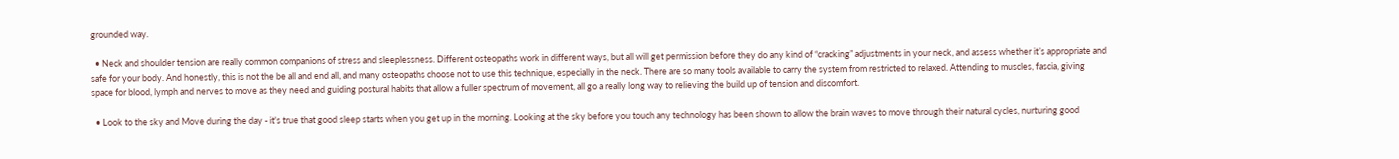grounded way.

  • Neck and shoulder tension are really common companions of stress and sleeplessness. Different osteopaths work in different ways, but all will get permission before they do any kind of “cracking” adjustments in your neck, and assess whether it’s appropriate and safe for your body. And honestly, this is not the be all and end all, and many osteopaths choose not to use this technique, especially in the neck. There are so many tools available to carry the system from restricted to relaxed. Attending to muscles, fascia, giving space for blood, lymph and nerves to move as they need and guiding postural habits that allow a fuller spectrum of movement, all go a really long way to relieving the build up of tension and discomfort.

  • Look to the sky and Move during the day - it's true that good sleep starts when you get up in the morning. Looking at the sky before you touch any technology has been shown to allow the brain waves to move through their natural cycles, nurturing good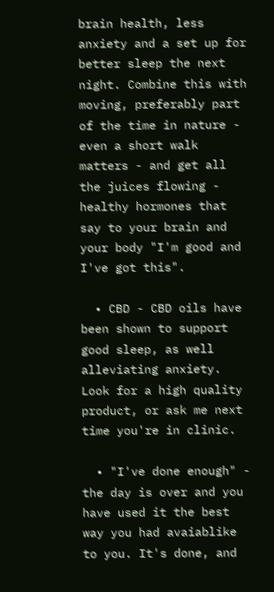brain health, less anxiety and a set up for better sleep the next night. Combine this with moving, preferably part of the time in nature - even a short walk matters - and get all the juices flowing - healthy hormones that say to your brain and your body "I'm good and I've got this".

  • CBD - CBD oils have been shown to support good sleep, as well alleviating anxiety. Look for a high quality product, or ask me next time you're in clinic.

  • "I've done enough" - the day is over and you have used it the best way you had avaiablike to you. It's done, and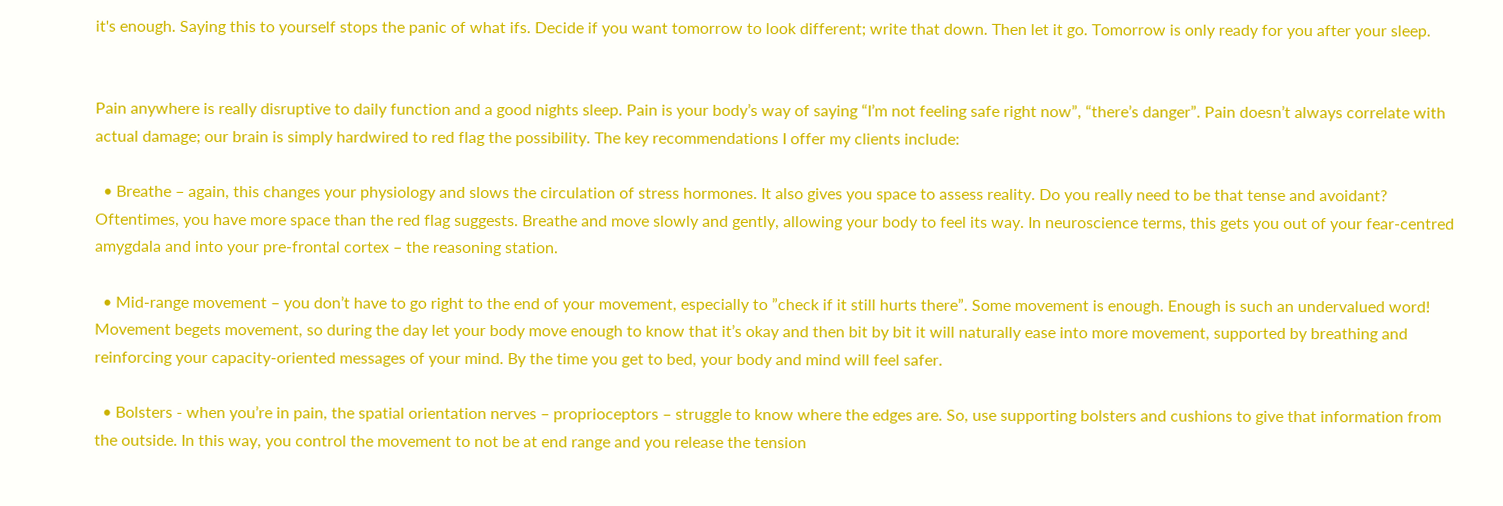it's enough. Saying this to yourself stops the panic of what ifs. Decide if you want tomorrow to look different; write that down. Then let it go. Tomorrow is only ready for you after your sleep.


Pain anywhere is really disruptive to daily function and a good nights sleep. Pain is your body’s way of saying “I’m not feeling safe right now”, “there’s danger”. Pain doesn’t always correlate with actual damage; our brain is simply hardwired to red flag the possibility. The key recommendations I offer my clients include:

  • Breathe – again, this changes your physiology and slows the circulation of stress hormones. It also gives you space to assess reality. Do you really need to be that tense and avoidant? Oftentimes, you have more space than the red flag suggests. Breathe and move slowly and gently, allowing your body to feel its way. In neuroscience terms, this gets you out of your fear-centred amygdala and into your pre-frontal cortex – the reasoning station.

  • Mid-range movement – you don’t have to go right to the end of your movement, especially to ”check if it still hurts there”. Some movement is enough. Enough is such an undervalued word! Movement begets movement, so during the day let your body move enough to know that it’s okay and then bit by bit it will naturally ease into more movement, supported by breathing and reinforcing your capacity-oriented messages of your mind. By the time you get to bed, your body and mind will feel safer.

  • Bolsters - when you’re in pain, the spatial orientation nerves – proprioceptors – struggle to know where the edges are. So, use supporting bolsters and cushions to give that information from the outside. In this way, you control the movement to not be at end range and you release the tension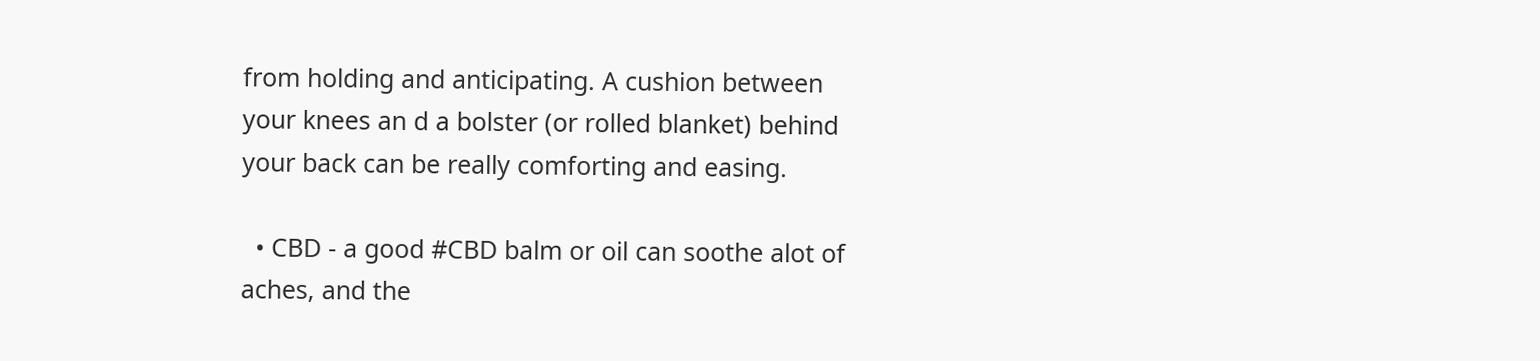from holding and anticipating. A cushion between your knees an d a bolster (or rolled blanket) behind your back can be really comforting and easing.

  • CBD - a good #CBD balm or oil can soothe alot of aches, and the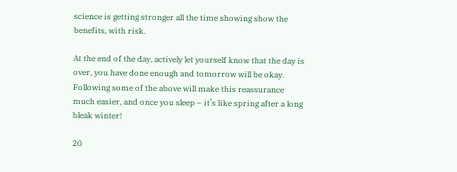science is getting stronger all the time showing show the benefits, with risk.

At the end of the day, actively let yourself know that the day is over, you have done enough and tomorrow will be okay. Following some of the above will make this reassurance much easier, and once you sleep – it’s like spring after a long bleak winter!

20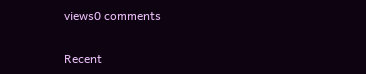views0 comments

Recent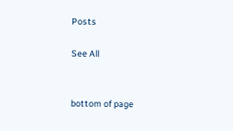Posts

See All


bottom of page